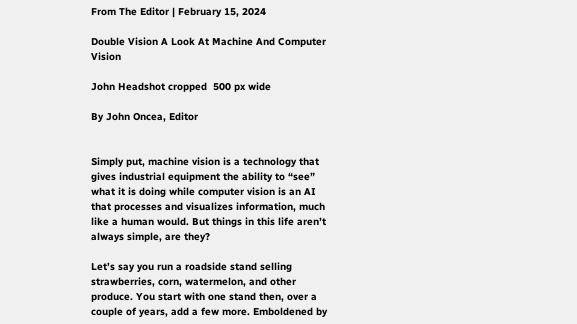From The Editor | February 15, 2024

Double Vision A Look At Machine And Computer Vision

John Headshot cropped  500 px wide

By John Oncea, Editor


Simply put, machine vision is a technology that gives industrial equipment the ability to “see” what it is doing while computer vision is an AI that processes and visualizes information, much like a human would. But things in this life aren’t always simple, are they?

Let’s say you run a roadside stand selling strawberries, corn, watermelon, and other produce. You start with one stand then, over a couple of years, add a few more. Emboldened by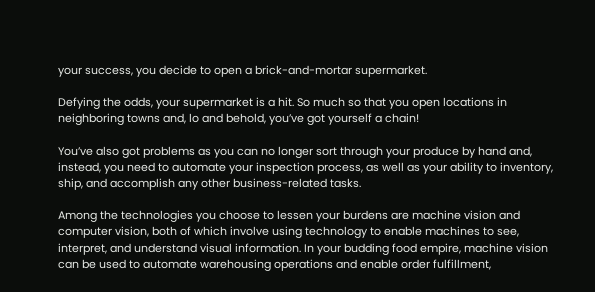your success, you decide to open a brick-and-mortar supermarket.

Defying the odds, your supermarket is a hit. So much so that you open locations in neighboring towns and, lo and behold, you’ve got yourself a chain!

You’ve also got problems as you can no longer sort through your produce by hand and, instead, you need to automate your inspection process, as well as your ability to inventory, ship, and accomplish any other business-related tasks.

Among the technologies you choose to lessen your burdens are machine vision and computer vision, both of which involve using technology to enable machines to see, interpret, and understand visual information. In your budding food empire, machine vision can be used to automate warehousing operations and enable order fulfillment,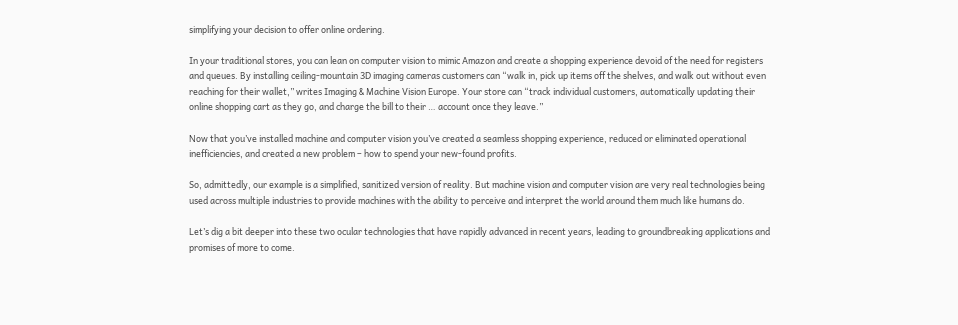simplifying your decision to offer online ordering.

In your traditional stores, you can lean on computer vision to mimic Amazon and create a shopping experience devoid of the need for registers and queues. By installing ceiling-mountain 3D imaging cameras customers can “walk in, pick up items off the shelves, and walk out without even reaching for their wallet,” writes Imaging & Machine Vision Europe. Your store can “track individual customers, automatically updating their online shopping cart as they go, and charge the bill to their … account once they leave.”

Now that you’ve installed machine and computer vision you’ve created a seamless shopping experience, reduced or eliminated operational inefficiencies, and created a new problem – how to spend your new-found profits.

So, admittedly, our example is a simplified, sanitized version of reality. But machine vision and computer vision are very real technologies being used across multiple industries to provide machines with the ability to perceive and interpret the world around them much like humans do.

Let’s dig a bit deeper into these two ocular technologies that have rapidly advanced in recent years, leading to groundbreaking applications and promises of more to come.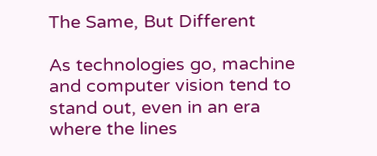The Same, But Different

As technologies go, machine and computer vision tend to stand out, even in an era where the lines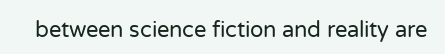between science fiction and reality are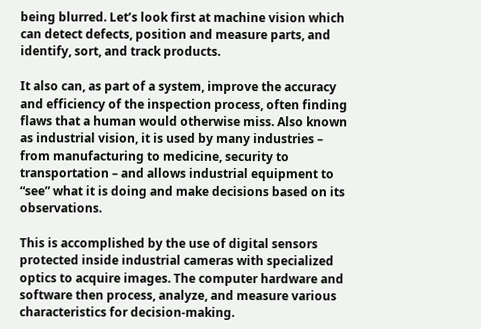being blurred. Let’s look first at machine vision which can detect defects, position and measure parts, and identify, sort, and track products.

It also can, as part of a system, improve the accuracy and efficiency of the inspection process, often finding flaws that a human would otherwise miss. Also known as industrial vision, it is used by many industries – from manufacturing to medicine, security to transportation – and allows industrial equipment to “see” what it is doing and make decisions based on its observations.

This is accomplished by the use of digital sensors protected inside industrial cameras with specialized optics to acquire images. The computer hardware and software then process, analyze, and measure various characteristics for decision-making.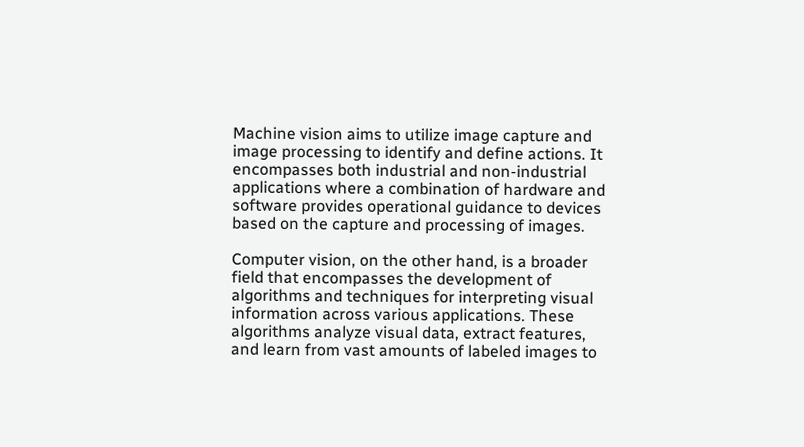Machine vision aims to utilize image capture and image processing to identify and define actions. It encompasses both industrial and non-industrial applications where a combination of hardware and software provides operational guidance to devices based on the capture and processing of images.

Computer vision, on the other hand, is a broader field that encompasses the development of algorithms and techniques for interpreting visual information across various applications. These algorithms analyze visual data, extract features, and learn from vast amounts of labeled images to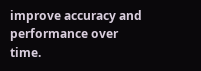improve accuracy and performance over time.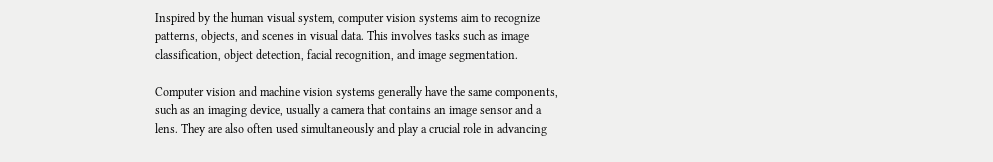Inspired by the human visual system, computer vision systems aim to recognize patterns, objects, and scenes in visual data. This involves tasks such as image classification, object detection, facial recognition, and image segmentation.

Computer vision and machine vision systems generally have the same components, such as an imaging device, usually a camera that contains an image sensor and a lens. They are also often used simultaneously and play a crucial role in advancing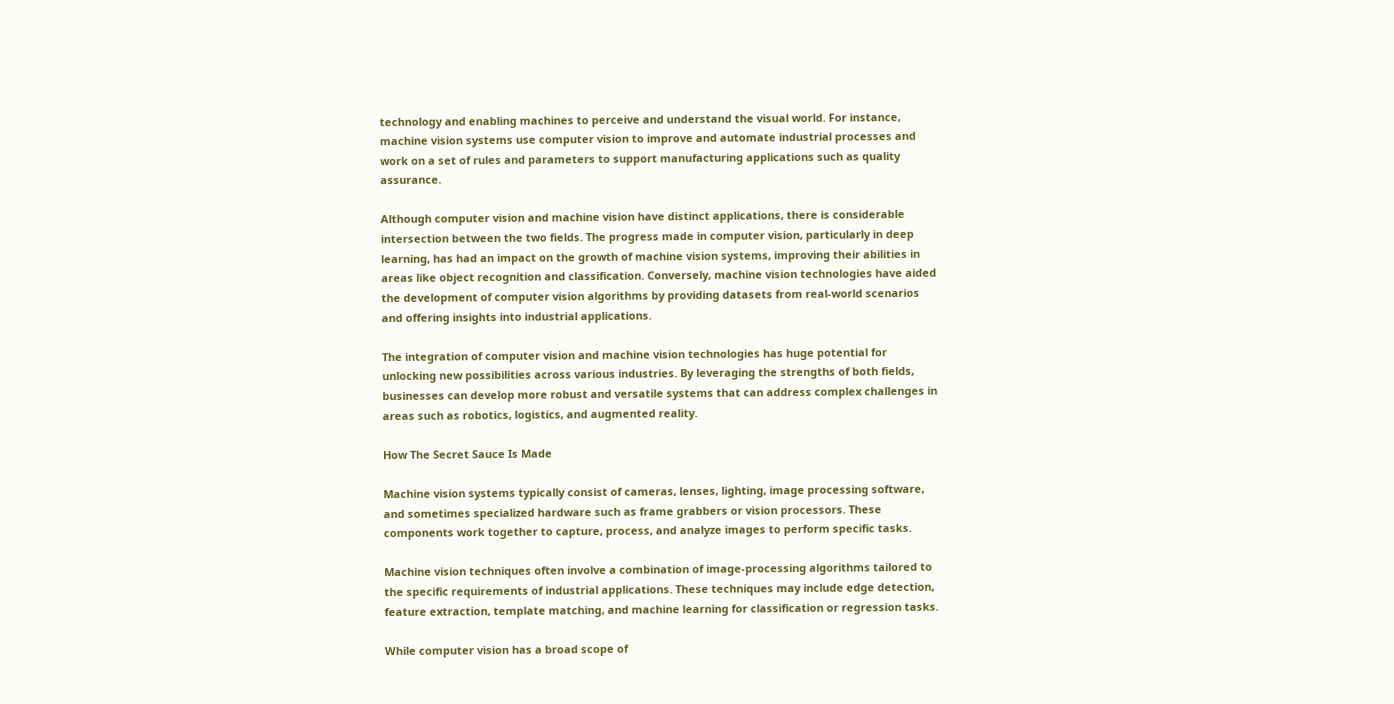technology and enabling machines to perceive and understand the visual world. For instance, machine vision systems use computer vision to improve and automate industrial processes and work on a set of rules and parameters to support manufacturing applications such as quality assurance.

Although computer vision and machine vision have distinct applications, there is considerable intersection between the two fields. The progress made in computer vision, particularly in deep learning, has had an impact on the growth of machine vision systems, improving their abilities in areas like object recognition and classification. Conversely, machine vision technologies have aided the development of computer vision algorithms by providing datasets from real-world scenarios and offering insights into industrial applications.

The integration of computer vision and machine vision technologies has huge potential for unlocking new possibilities across various industries. By leveraging the strengths of both fields, businesses can develop more robust and versatile systems that can address complex challenges in areas such as robotics, logistics, and augmented reality.

How The Secret Sauce Is Made

Machine vision systems typically consist of cameras, lenses, lighting, image processing software, and sometimes specialized hardware such as frame grabbers or vision processors. These components work together to capture, process, and analyze images to perform specific tasks.

Machine vision techniques often involve a combination of image-processing algorithms tailored to the specific requirements of industrial applications. These techniques may include edge detection, feature extraction, template matching, and machine learning for classification or regression tasks.

While computer vision has a broad scope of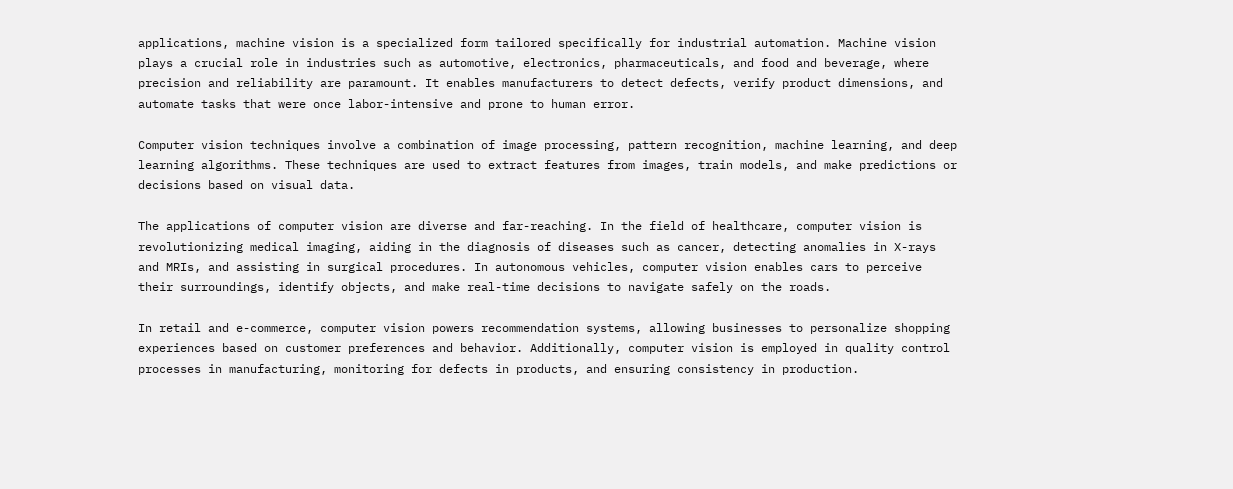applications, machine vision is a specialized form tailored specifically for industrial automation. Machine vision plays a crucial role in industries such as automotive, electronics, pharmaceuticals, and food and beverage, where precision and reliability are paramount. It enables manufacturers to detect defects, verify product dimensions, and automate tasks that were once labor-intensive and prone to human error.

Computer vision techniques involve a combination of image processing, pattern recognition, machine learning, and deep learning algorithms. These techniques are used to extract features from images, train models, and make predictions or decisions based on visual data.

The applications of computer vision are diverse and far-reaching. In the field of healthcare, computer vision is revolutionizing medical imaging, aiding in the diagnosis of diseases such as cancer, detecting anomalies in X-rays and MRIs, and assisting in surgical procedures. In autonomous vehicles, computer vision enables cars to perceive their surroundings, identify objects, and make real-time decisions to navigate safely on the roads.

In retail and e-commerce, computer vision powers recommendation systems, allowing businesses to personalize shopping experiences based on customer preferences and behavior. Additionally, computer vision is employed in quality control processes in manufacturing, monitoring for defects in products, and ensuring consistency in production.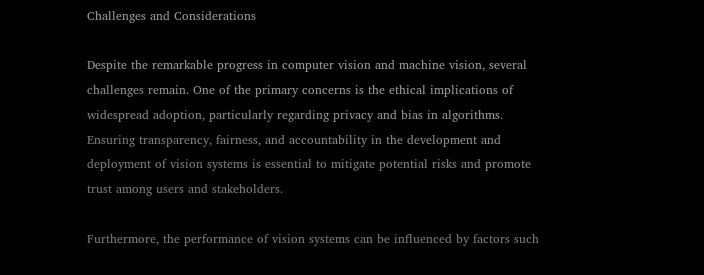Challenges and Considerations

Despite the remarkable progress in computer vision and machine vision, several challenges remain. One of the primary concerns is the ethical implications of widespread adoption, particularly regarding privacy and bias in algorithms. Ensuring transparency, fairness, and accountability in the development and deployment of vision systems is essential to mitigate potential risks and promote trust among users and stakeholders.

Furthermore, the performance of vision systems can be influenced by factors such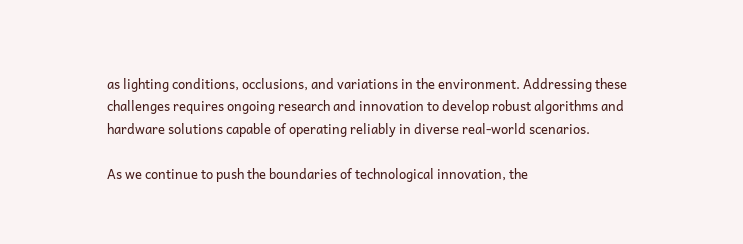as lighting conditions, occlusions, and variations in the environment. Addressing these challenges requires ongoing research and innovation to develop robust algorithms and hardware solutions capable of operating reliably in diverse real-world scenarios.

As we continue to push the boundaries of technological innovation, the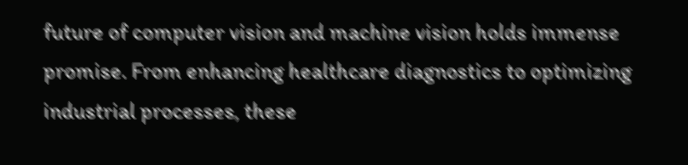future of computer vision and machine vision holds immense promise. From enhancing healthcare diagnostics to optimizing industrial processes, these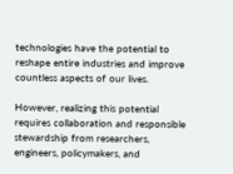technologies have the potential to reshape entire industries and improve countless aspects of our lives.

However, realizing this potential requires collaboration and responsible stewardship from researchers, engineers, policymakers, and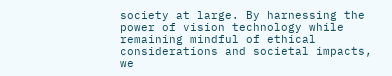society at large. By harnessing the power of vision technology while remaining mindful of ethical considerations and societal impacts, we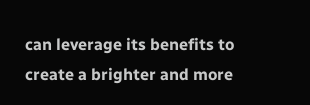can leverage its benefits to create a brighter and more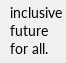inclusive future for all.